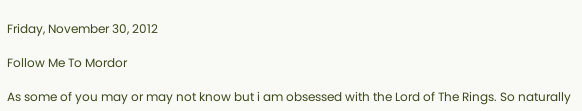Friday, November 30, 2012

Follow Me To Mordor

As some of you may or may not know but i am obsessed with the Lord of The Rings. So naturally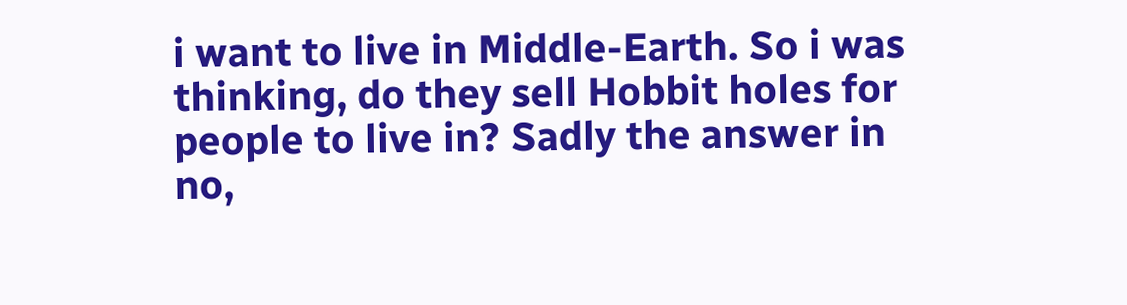i want to live in Middle-Earth. So i was thinking, do they sell Hobbit holes for people to live in? Sadly the answer in no,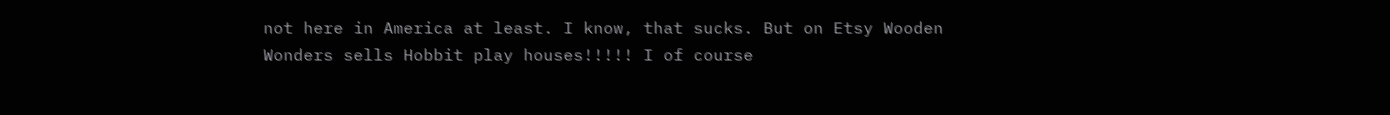not here in America at least. I know, that sucks. But on Etsy Wooden Wonders sells Hobbit play houses!!!!! I of course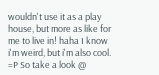wouldn't use it as a play house, but more as like for me to live in! haha I know i'm weird, but i'm also cool. =P So take a look @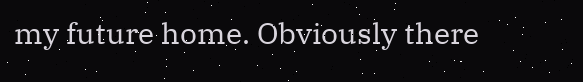my future home. Obviously there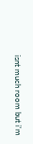isnt much room but i'm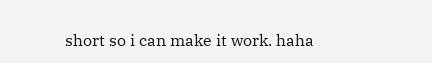short so i can make it work. haha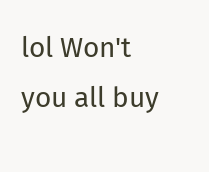lol Won't you all buy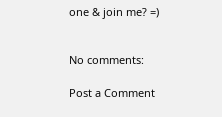one & join me? =)


No comments:

Post a Comment